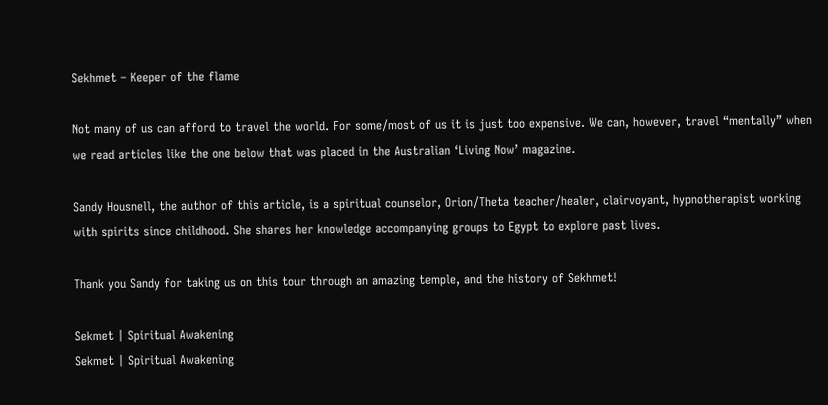Sekhmet – Keeper of the flame

Not many of us can afford to travel the world. For some/most of us it is just too expensive. We can, however, travel “mentally” when we read articles like the one below that was placed in the Australian ‘Living Now’ magazine.

Sandy Housnell, the author of this article, is a spiritual counselor, Orion/Theta teacher/healer, clairvoyant, hypnotherapist working with spirits since childhood. She shares her knowledge accompanying groups to Egypt to explore past lives.

Thank you Sandy for taking us on this tour through an amazing temple, and the history of Sekhmet!

Sekmet | Spiritual Awakening
Sekmet | Spiritual Awakening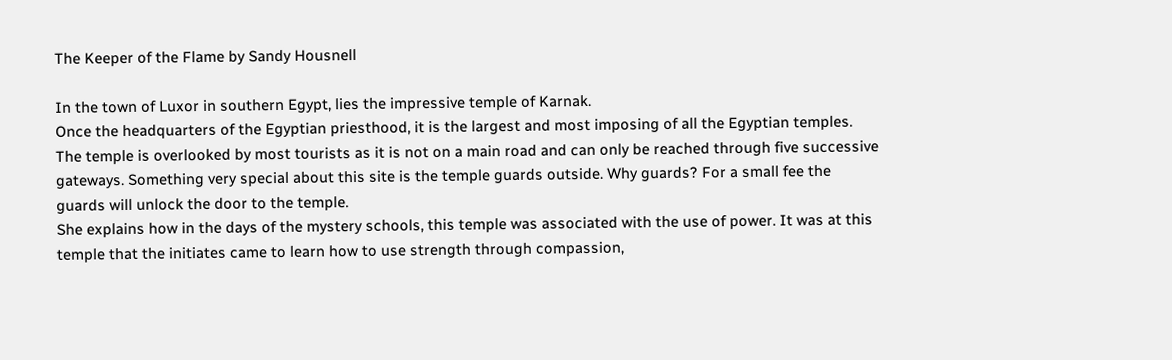The Keeper of the Flame by Sandy Housnell

In the town of Luxor in southern Egypt, lies the impressive temple of Karnak.
Once the headquarters of the Egyptian priesthood, it is the largest and most imposing of all the Egyptian temples. The temple is overlooked by most tourists as it is not on a main road and can only be reached through five successive gateways. Something very special about this site is the temple guards outside. Why guards? For a small fee the guards will unlock the door to the temple.
She explains how in the days of the mystery schools, this temple was associated with the use of power. It was at this temple that the initiates came to learn how to use strength through compassion,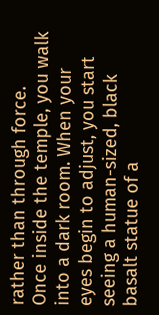rather than through force.
Once inside the temple, you walk into a dark room. When your eyes begin to adjust, you start seeing a human-sized, black basalt statue of a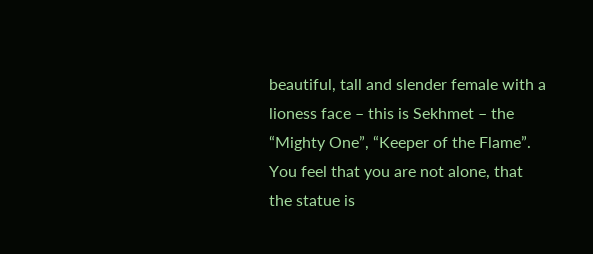beautiful, tall and slender female with a lioness face – this is Sekhmet – the “Mighty One”, “Keeper of the Flame”. You feel that you are not alone, that the statue is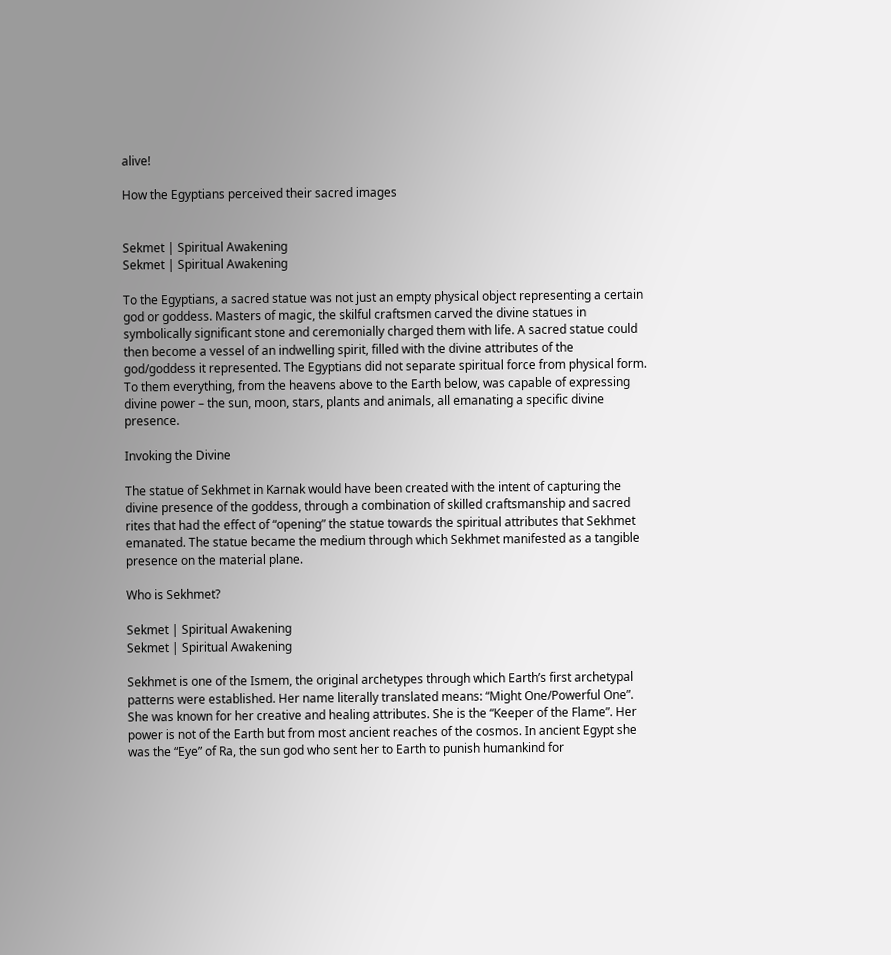alive!

How the Egyptians perceived their sacred images


Sekmet | Spiritual Awakening
Sekmet | Spiritual Awakening

To the Egyptians, a sacred statue was not just an empty physical object representing a certain god or goddess. Masters of magic, the skilful craftsmen carved the divine statues in symbolically significant stone and ceremonially charged them with life. A sacred statue could then become a vessel of an indwelling spirit, filled with the divine attributes of the god/goddess it represented. The Egyptians did not separate spiritual force from physical form. To them everything, from the heavens above to the Earth below, was capable of expressing divine power – the sun, moon, stars, plants and animals, all emanating a specific divine presence.

Invoking the Divine

The statue of Sekhmet in Karnak would have been created with the intent of capturing the divine presence of the goddess, through a combination of skilled craftsmanship and sacred rites that had the effect of “opening” the statue towards the spiritual attributes that Sekhmet emanated. The statue became the medium through which Sekhmet manifested as a tangible presence on the material plane.

Who is Sekhmet?

Sekmet | Spiritual Awakening
Sekmet | Spiritual Awakening

Sekhmet is one of the Ismem, the original archetypes through which Earth’s first archetypal patterns were established. Her name literally translated means: “Might One/Powerful One”. She was known for her creative and healing attributes. She is the “Keeper of the Flame”. Her power is not of the Earth but from most ancient reaches of the cosmos. In ancient Egypt she was the “Eye” of Ra, the sun god who sent her to Earth to punish humankind for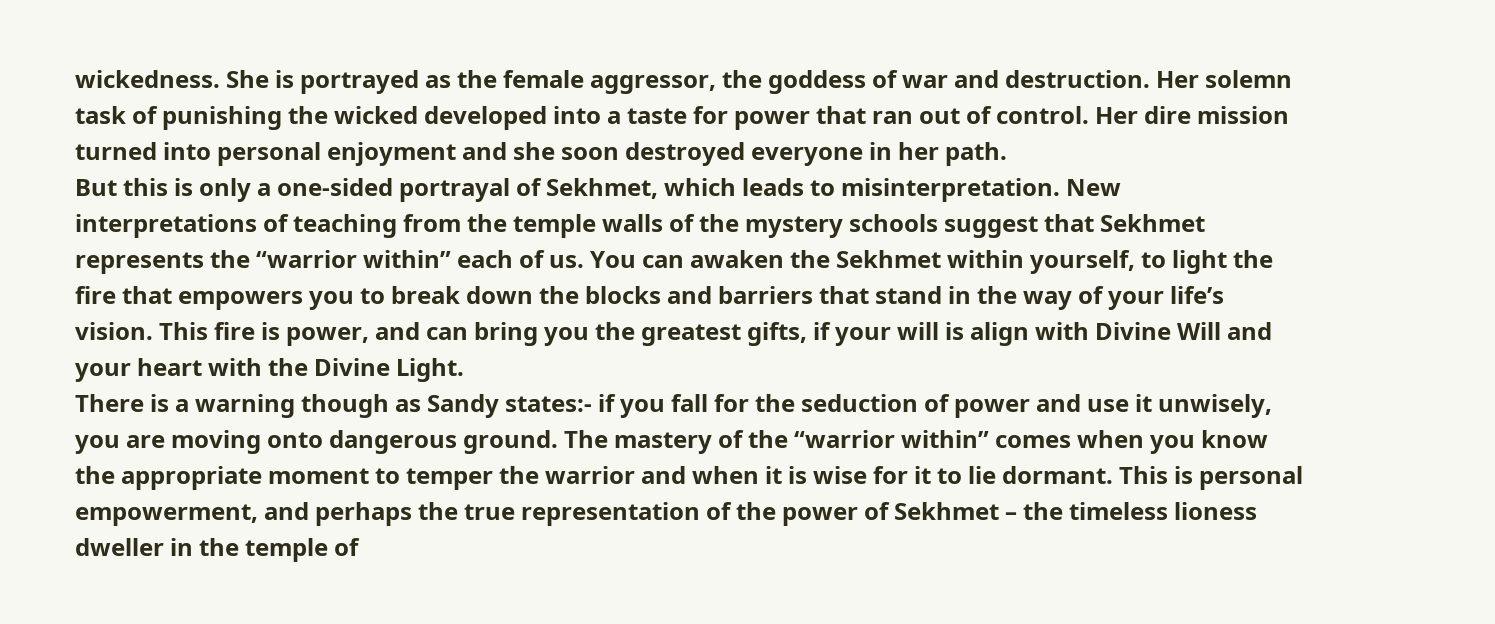wickedness. She is portrayed as the female aggressor, the goddess of war and destruction. Her solemn task of punishing the wicked developed into a taste for power that ran out of control. Her dire mission turned into personal enjoyment and she soon destroyed everyone in her path.
But this is only a one-sided portrayal of Sekhmet, which leads to misinterpretation. New interpretations of teaching from the temple walls of the mystery schools suggest that Sekhmet represents the “warrior within” each of us. You can awaken the Sekhmet within yourself, to light the fire that empowers you to break down the blocks and barriers that stand in the way of your life’s vision. This fire is power, and can bring you the greatest gifts, if your will is align with Divine Will and your heart with the Divine Light.
There is a warning though as Sandy states:- if you fall for the seduction of power and use it unwisely, you are moving onto dangerous ground. The mastery of the “warrior within” comes when you know the appropriate moment to temper the warrior and when it is wise for it to lie dormant. This is personal empowerment, and perhaps the true representation of the power of Sekhmet – the timeless lioness dweller in the temple of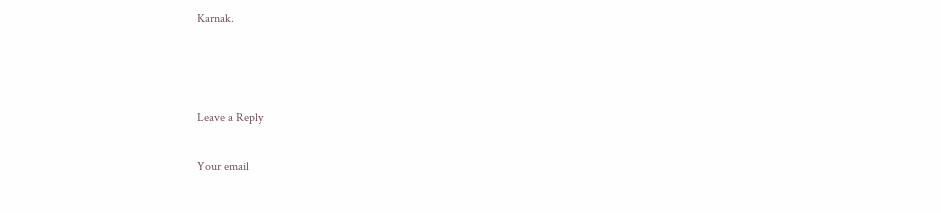Karnak.



Leave a Reply

Your email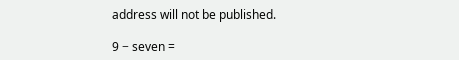address will not be published.

9 − seven =